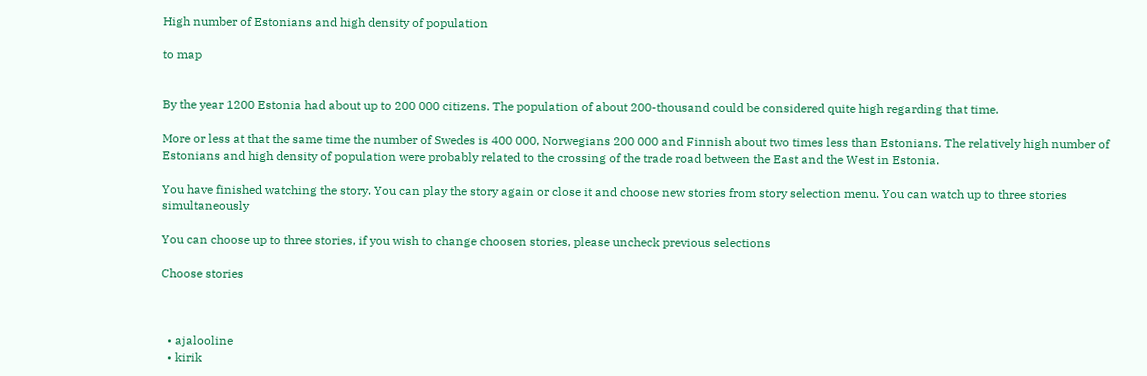High number of Estonians and high density of population

to map


By the year 1200 Estonia had about up to 200 000 citizens. The population of about 200-thousand could be considered quite high regarding that time.

More or less at that the same time the number of Swedes is 400 000, Norwegians 200 000 and Finnish about two times less than Estonians. The relatively high number of Estonians and high density of population were probably related to the crossing of the trade road between the East and the West in Estonia.

You have finished watching the story. You can play the story again or close it and choose new stories from story selection menu. You can watch up to three stories simultaneously

You can choose up to three stories, if you wish to change choosen stories, please uncheck previous selections

Choose stories



  • ajalooline
  • kirik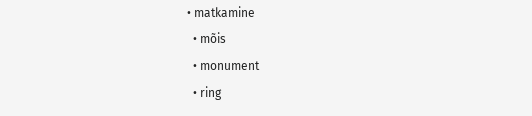• matkamine
  • mõis
  • monument
  • ring